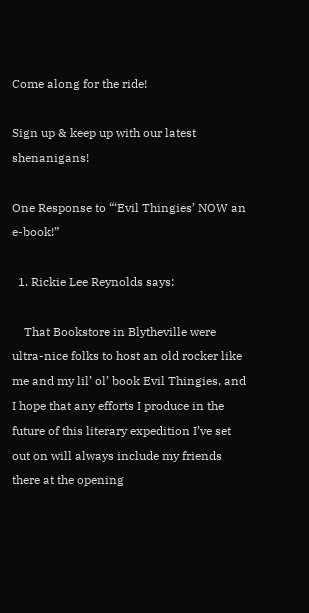Come along for the ride!

Sign up & keep up with our latest shenanigans!

One Response to “‘Evil Thingies’ NOW an e-book!”

  1. Rickie Lee Reynolds says:

    That Bookstore in Blytheville were ultra-nice folks to host an old rocker like me and my lil’ ol’ book Evil Thingies, and I hope that any efforts I produce in the future of this literary expedition I’ve set out on will always include my friends there at the opening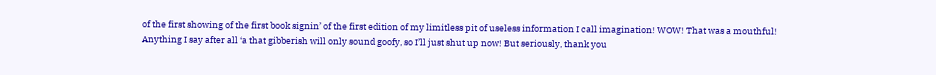of the first showing of the first book signin’ of the first edition of my limitless pit of useless information I call imagination! WOW! That was a mouthful! Anything I say after all ‘a that gibberish will only sound goofy, so I’ll just shut up now! But seriously, thank you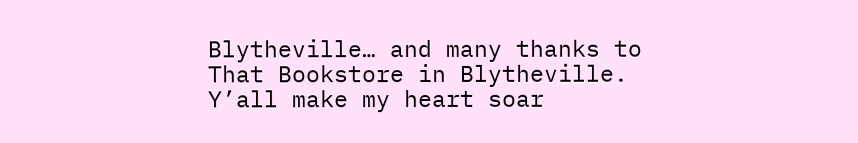Blytheville… and many thanks to That Bookstore in Blytheville. Y’all make my heart soar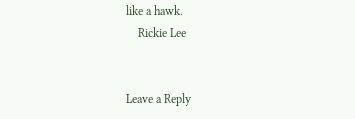like a hawk.
    Rickie Lee


Leave a Reply